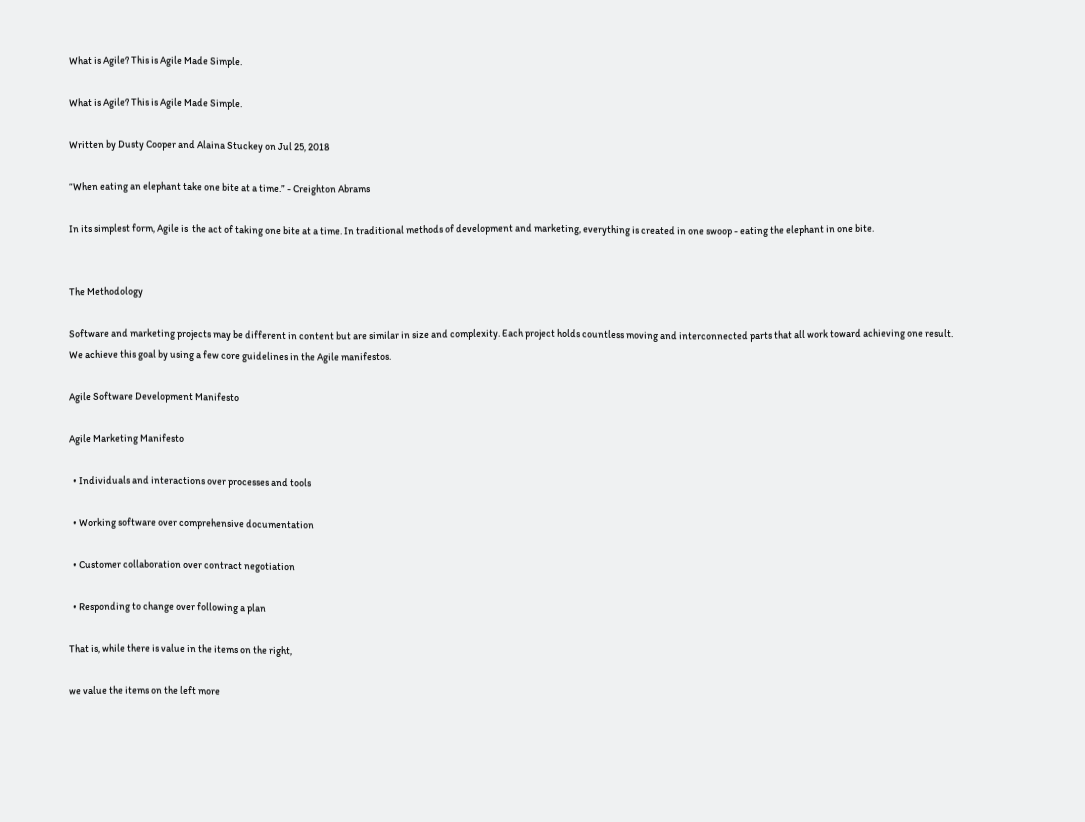What is Agile? This is Agile Made Simple.

What is Agile? This is Agile Made Simple.

Written by Dusty Cooper and Alaina Stuckey on Jul 25, 2018

“When eating an elephant take one bite at a time.” - Creighton Abrams

In its simplest form, Agile is  the act of taking one bite at a time. In traditional methods of development and marketing, everything is created in one swoop - eating the elephant in one bite.


The Methodology

Software and marketing projects may be different in content but are similar in size and complexity. Each project holds countless moving and interconnected parts that all work toward achieving one result. We achieve this goal by using a few core guidelines in the Agile manifestos.

Agile Software Development Manifesto

Agile Marketing Manifesto

  • Individuals and interactions over processes and tools

  • Working software over comprehensive documentation

  • Customer collaboration over contract negotiation

  • Responding to change over following a plan

That is, while there is value in the items on the right,

we value the items on the left more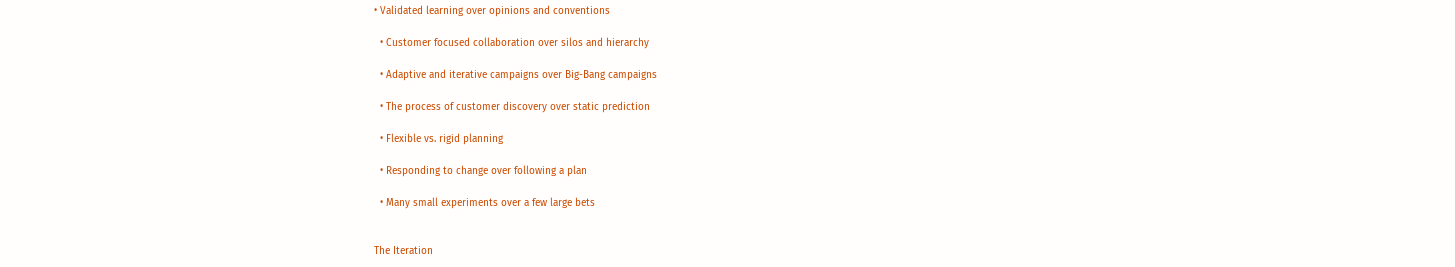• Validated learning over opinions and conventions

  • Customer focused collaboration over silos and hierarchy

  • Adaptive and iterative campaigns over Big-Bang campaigns

  • The process of customer discovery over static prediction

  • Flexible vs. rigid planning

  • Responding to change over following a plan

  • Many small experiments over a few large bets


The Iteration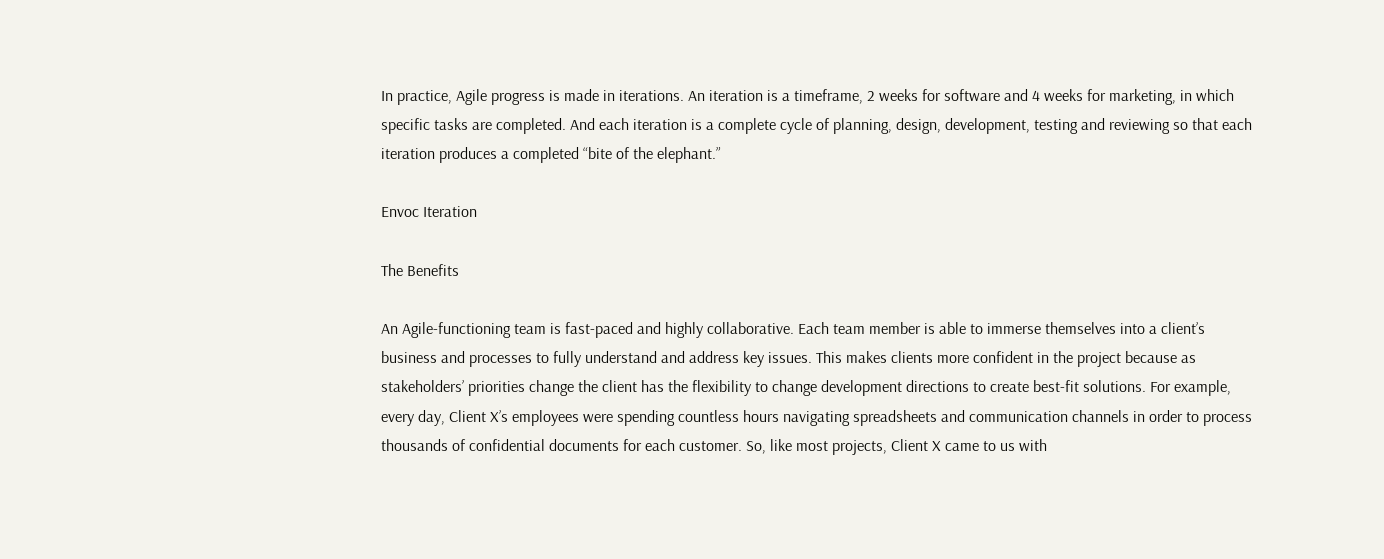In practice, Agile progress is made in iterations. An iteration is a timeframe, 2 weeks for software and 4 weeks for marketing, in which specific tasks are completed. And each iteration is a complete cycle of planning, design, development, testing and reviewing so that each iteration produces a completed “bite of the elephant.”

Envoc Iteration

The Benefits

An Agile-functioning team is fast-paced and highly collaborative. Each team member is able to immerse themselves into a client’s business and processes to fully understand and address key issues. This makes clients more confident in the project because as stakeholders’ priorities change the client has the flexibility to change development directions to create best-fit solutions. For example, every day, Client X’s employees were spending countless hours navigating spreadsheets and communication channels in order to process thousands of confidential documents for each customer. So, like most projects, Client X came to us with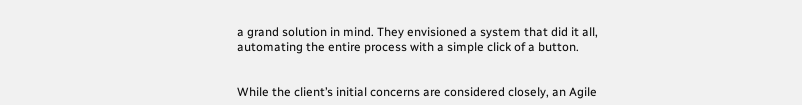a grand solution in mind. They envisioned a system that did it all, automating the entire process with a simple click of a button.


While the client’s initial concerns are considered closely, an Agile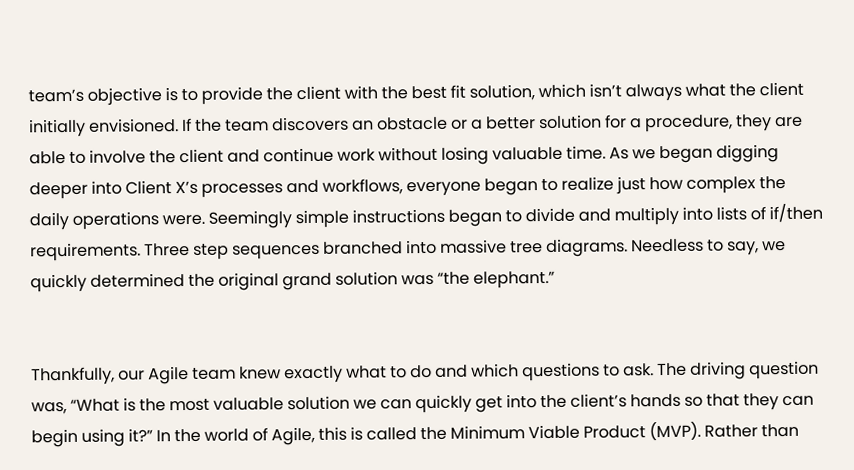team’s objective is to provide the client with the best fit solution, which isn’t always what the client initially envisioned. If the team discovers an obstacle or a better solution for a procedure, they are able to involve the client and continue work without losing valuable time. As we began digging deeper into Client X’s processes and workflows, everyone began to realize just how complex the daily operations were. Seemingly simple instructions began to divide and multiply into lists of if/then requirements. Three step sequences branched into massive tree diagrams. Needless to say, we quickly determined the original grand solution was “the elephant.”


Thankfully, our Agile team knew exactly what to do and which questions to ask. The driving question was, “What is the most valuable solution we can quickly get into the client’s hands so that they can begin using it?” In the world of Agile, this is called the Minimum Viable Product (MVP). Rather than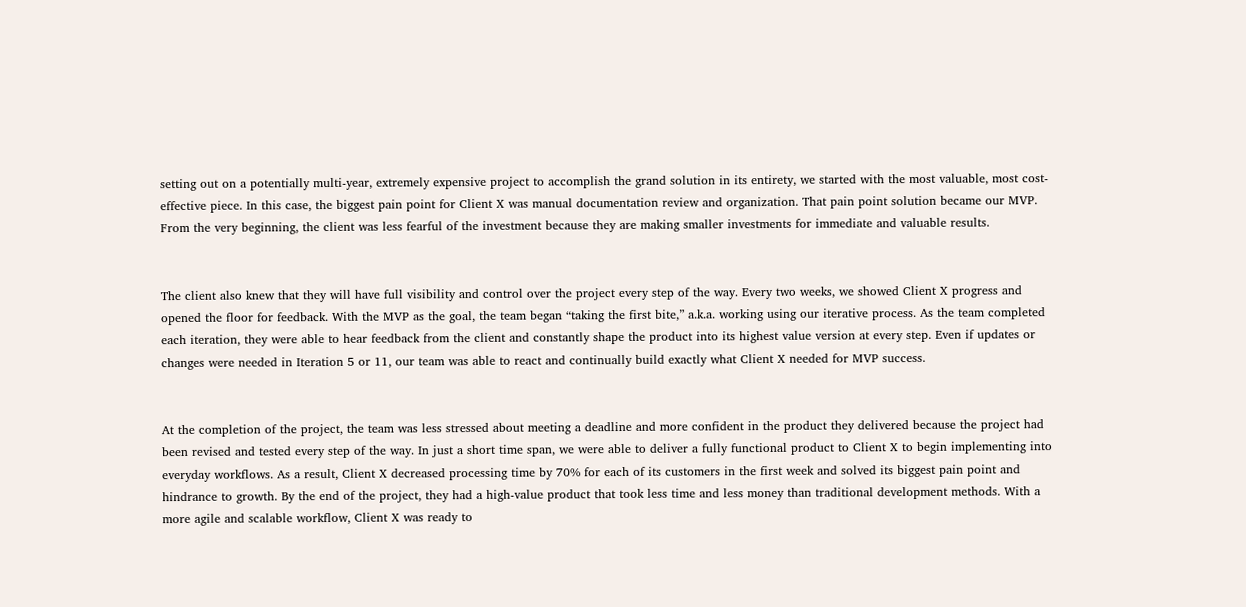setting out on a potentially multi-year, extremely expensive project to accomplish the grand solution in its entirety, we started with the most valuable, most cost-effective piece. In this case, the biggest pain point for Client X was manual documentation review and organization. That pain point solution became our MVP. From the very beginning, the client was less fearful of the investment because they are making smaller investments for immediate and valuable results.


The client also knew that they will have full visibility and control over the project every step of the way. Every two weeks, we showed Client X progress and opened the floor for feedback. With the MVP as the goal, the team began “taking the first bite,” a.k.a. working using our iterative process. As the team completed each iteration, they were able to hear feedback from the client and constantly shape the product into its highest value version at every step. Even if updates or changes were needed in Iteration 5 or 11, our team was able to react and continually build exactly what Client X needed for MVP success.


At the completion of the project, the team was less stressed about meeting a deadline and more confident in the product they delivered because the project had been revised and tested every step of the way. In just a short time span, we were able to deliver a fully functional product to Client X to begin implementing into everyday workflows. As a result, Client X decreased processing time by 70% for each of its customers in the first week and solved its biggest pain point and hindrance to growth. By the end of the project, they had a high-value product that took less time and less money than traditional development methods. With a more agile and scalable workflow, Client X was ready to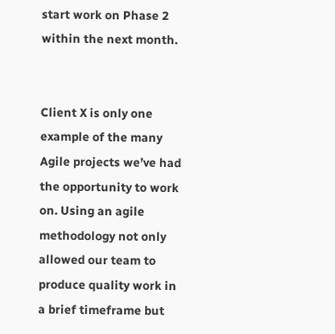start work on Phase 2 within the next month.


Client X is only one example of the many Agile projects we’ve had the opportunity to work on. Using an agile methodology not only allowed our team to produce quality work in a brief timeframe but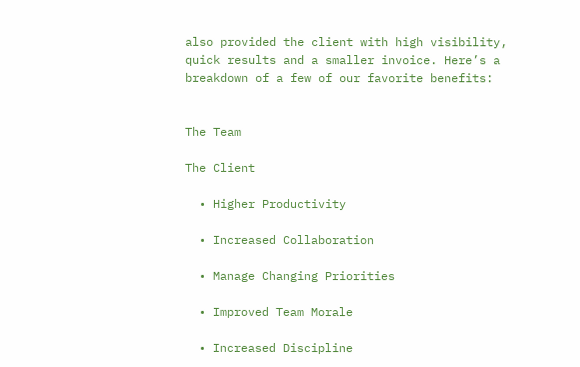also provided the client with high visibility, quick results and a smaller invoice. Here’s a breakdown of a few of our favorite benefits:


The Team

The Client

  • Higher Productivity

  • Increased Collaboration

  • Manage Changing Priorities

  • Improved Team Morale

  • Increased Discipline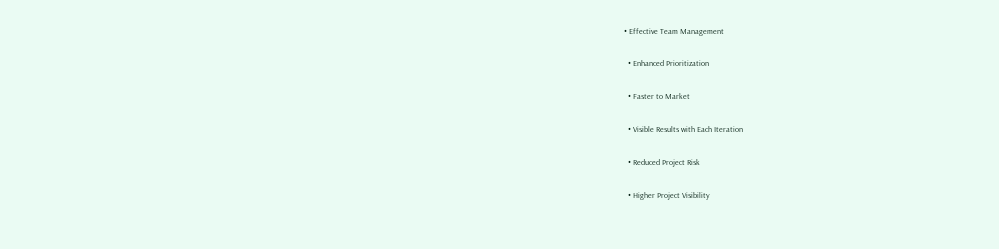• Effective Team Management

  • Enhanced Prioritization

  • Faster to Market

  • Visible Results with Each Iteration

  • Reduced Project Risk

  • Higher Project Visibility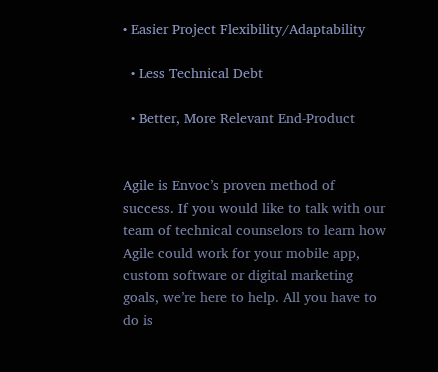• Easier Project Flexibility/Adaptability

  • Less Technical Debt

  • Better, More Relevant End-Product


Agile is Envoc’s proven method of success. If you would like to talk with our team of technical counselors to learn how Agile could work for your mobile app, custom software or digital marketing goals, we’re here to help. All you have to do is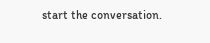start the conversation.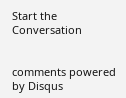Start the Conversation


comments powered by Disqus